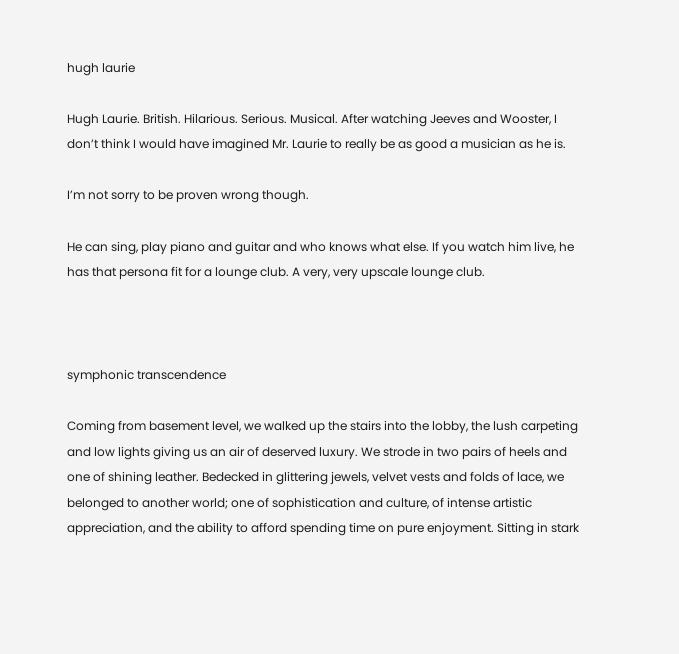hugh laurie

Hugh Laurie. British. Hilarious. Serious. Musical. After watching Jeeves and Wooster, I don’t think I would have imagined Mr. Laurie to really be as good a musician as he is.

I’m not sorry to be proven wrong though.

He can sing, play piano and guitar and who knows what else. If you watch him live, he has that persona fit for a lounge club. A very, very upscale lounge club.



symphonic transcendence

Coming from basement level, we walked up the stairs into the lobby, the lush carpeting and low lights giving us an air of deserved luxury. We strode in two pairs of heels and one of shining leather. Bedecked in glittering jewels, velvet vests and folds of lace, we belonged to another world; one of sophistication and culture, of intense artistic appreciation, and the ability to afford spending time on pure enjoyment. Sitting in stark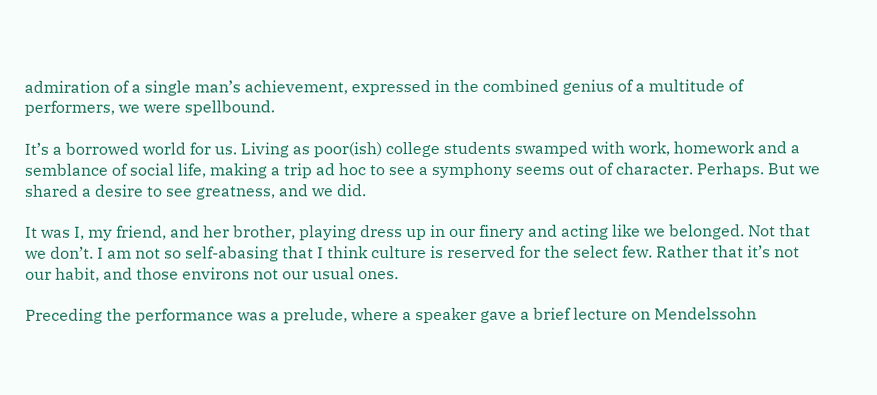admiration of a single man’s achievement, expressed in the combined genius of a multitude of performers, we were spellbound.

It’s a borrowed world for us. Living as poor(ish) college students swamped with work, homework and a semblance of social life, making a trip ad hoc to see a symphony seems out of character. Perhaps. But we shared a desire to see greatness, and we did.

It was I, my friend, and her brother, playing dress up in our finery and acting like we belonged. Not that we don’t. I am not so self-abasing that I think culture is reserved for the select few. Rather that it’s not our habit, and those environs not our usual ones.

Preceding the performance was a prelude, where a speaker gave a brief lecture on Mendelssohn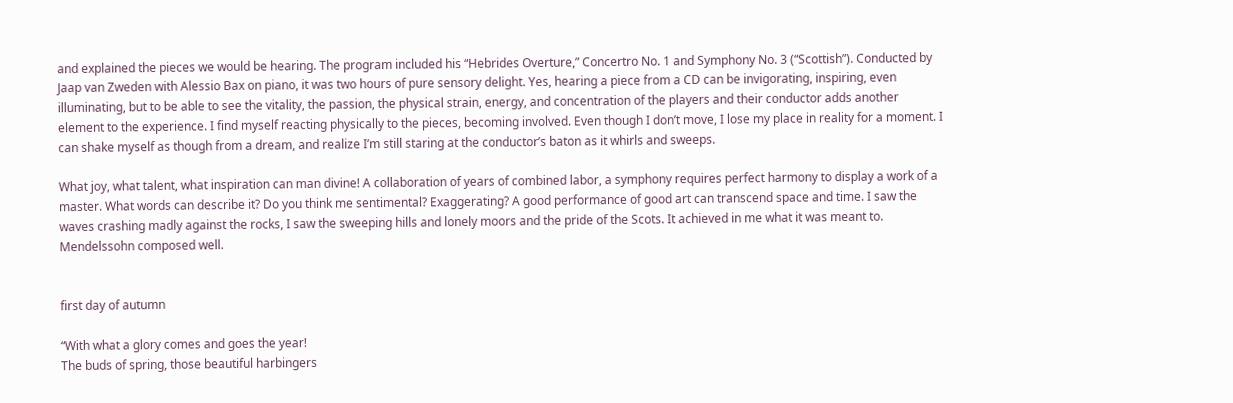and explained the pieces we would be hearing. The program included his “Hebrides Overture,” Concertro No. 1 and Symphony No. 3 (“Scottish”). Conducted by Jaap van Zweden with Alessio Bax on piano, it was two hours of pure sensory delight. Yes, hearing a piece from a CD can be invigorating, inspiring, even illuminating, but to be able to see the vitality, the passion, the physical strain, energy, and concentration of the players and their conductor adds another element to the experience. I find myself reacting physically to the pieces, becoming involved. Even though I don’t move, I lose my place in reality for a moment. I can shake myself as though from a dream, and realize I’m still staring at the conductor’s baton as it whirls and sweeps.

What joy, what talent, what inspiration can man divine! A collaboration of years of combined labor, a symphony requires perfect harmony to display a work of a master. What words can describe it? Do you think me sentimental? Exaggerating? A good performance of good art can transcend space and time. I saw the waves crashing madly against the rocks, I saw the sweeping hills and lonely moors and the pride of the Scots. It achieved in me what it was meant to. Mendelssohn composed well.


first day of autumn

“With what a glory comes and goes the year!
The buds of spring, those beautiful harbingers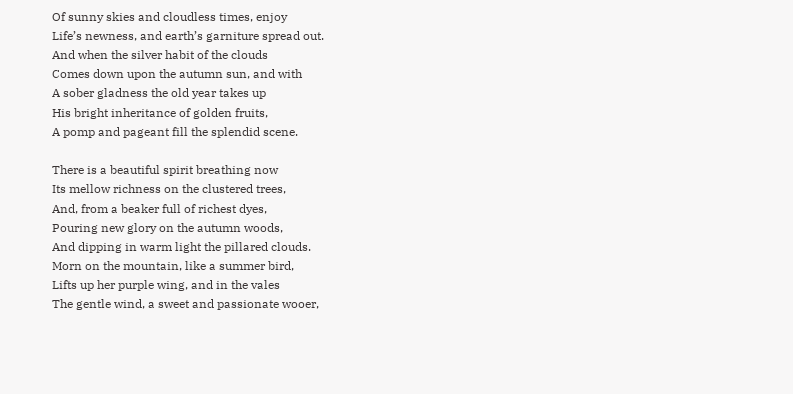Of sunny skies and cloudless times, enjoy
Life’s newness, and earth’s garniture spread out.
And when the silver habit of the clouds
Comes down upon the autumn sun, and with
A sober gladness the old year takes up
His bright inheritance of golden fruits,
A pomp and pageant fill the splendid scene.

There is a beautiful spirit breathing now
Its mellow richness on the clustered trees,
And, from a beaker full of richest dyes,
Pouring new glory on the autumn woods,
And dipping in warm light the pillared clouds.
Morn on the mountain, like a summer bird,
Lifts up her purple wing, and in the vales
The gentle wind, a sweet and passionate wooer,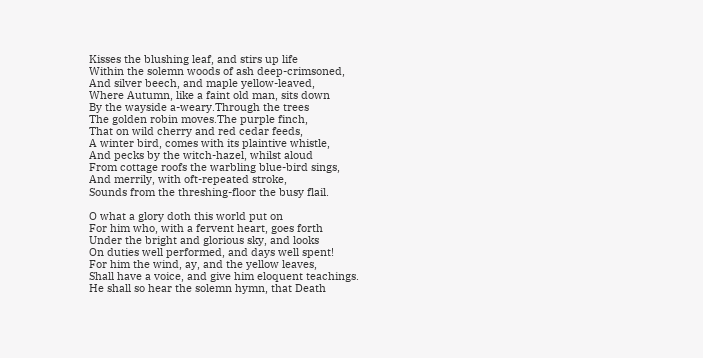Kisses the blushing leaf, and stirs up life
Within the solemn woods of ash deep-crimsoned,
And silver beech, and maple yellow-leaved,
Where Autumn, like a faint old man, sits down
By the wayside a-weary.Through the trees
The golden robin moves.The purple finch,
That on wild cherry and red cedar feeds,
A winter bird, comes with its plaintive whistle,
And pecks by the witch-hazel, whilst aloud
From cottage roofs the warbling blue-bird sings,
And merrily, with oft-repeated stroke,
Sounds from the threshing-floor the busy flail.

O what a glory doth this world put on
For him who, with a fervent heart, goes forth
Under the bright and glorious sky, and looks
On duties well performed, and days well spent!
For him the wind, ay, and the yellow leaves,
Shall have a voice, and give him eloquent teachings.
He shall so hear the solemn hymn, that Death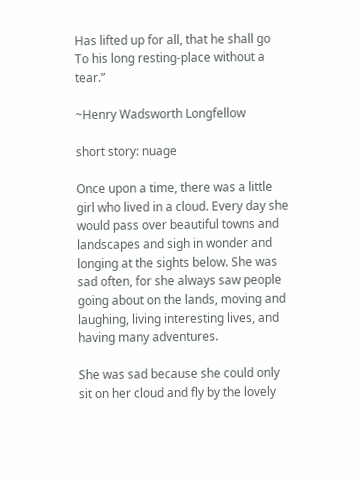Has lifted up for all, that he shall go
To his long resting-place without a tear.”

~Henry Wadsworth Longfellow

short story: nuage

Once upon a time, there was a little girl who lived in a cloud. Every day she would pass over beautiful towns and landscapes and sigh in wonder and longing at the sights below. She was sad often, for she always saw people going about on the lands, moving and laughing, living interesting lives, and having many adventures.

She was sad because she could only sit on her cloud and fly by the lovely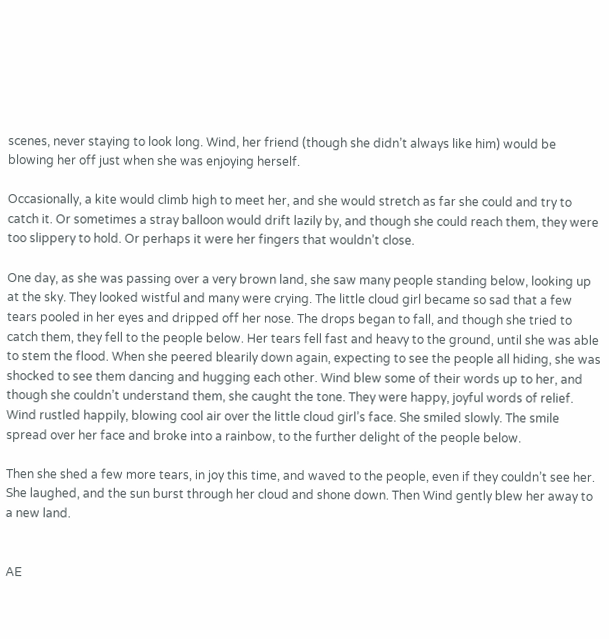scenes, never staying to look long. Wind, her friend (though she didn’t always like him) would be blowing her off just when she was enjoying herself.

Occasionally, a kite would climb high to meet her, and she would stretch as far she could and try to catch it. Or sometimes a stray balloon would drift lazily by, and though she could reach them, they were too slippery to hold. Or perhaps it were her fingers that wouldn’t close.

One day, as she was passing over a very brown land, she saw many people standing below, looking up at the sky. They looked wistful and many were crying. The little cloud girl became so sad that a few tears pooled in her eyes and dripped off her nose. The drops began to fall, and though she tried to catch them, they fell to the people below. Her tears fell fast and heavy to the ground, until she was able to stem the flood. When she peered blearily down again, expecting to see the people all hiding, she was shocked to see them dancing and hugging each other. Wind blew some of their words up to her, and though she couldn’t understand them, she caught the tone. They were happy, joyful words of relief. Wind rustled happily, blowing cool air over the little cloud girl’s face. She smiled slowly. The smile spread over her face and broke into a rainbow, to the further delight of the people below.

Then she shed a few more tears, in joy this time, and waved to the people, even if they couldn’t see her. She laughed, and the sun burst through her cloud and shone down. Then Wind gently blew her away to a new land.


AE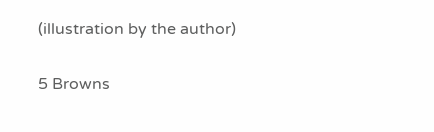(illustration by the author)

5 Browns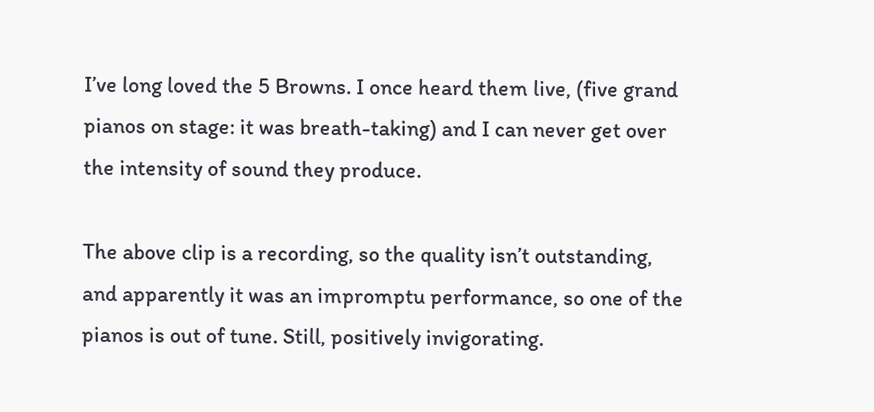I’ve long loved the 5 Browns. I once heard them live, (five grand pianos on stage: it was breath-taking) and I can never get over the intensity of sound they produce.

The above clip is a recording, so the quality isn’t outstanding, and apparently it was an impromptu performance, so one of the pianos is out of tune. Still, positively invigorating.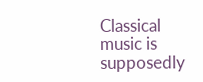Classical music is supposedly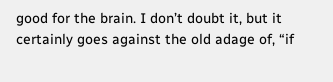good for the brain. I don’t doubt it, but it certainly goes against the old adage of, “if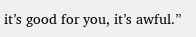it’s good for you, it’s awful.”